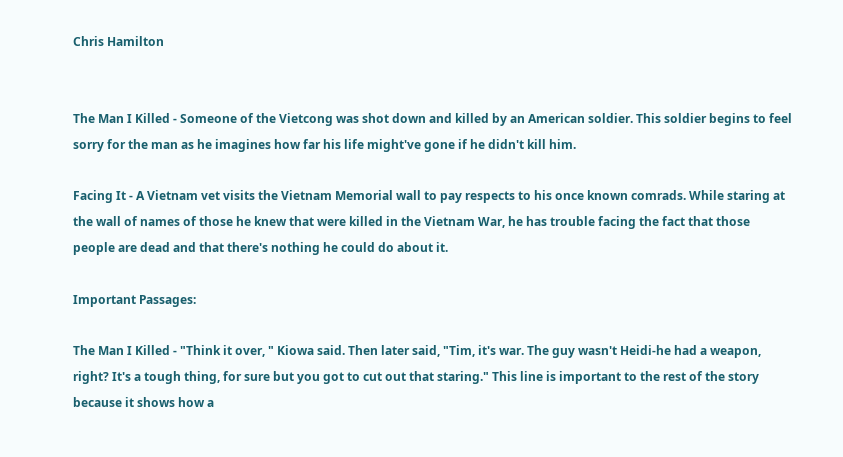Chris Hamilton


The Man I Killed - Someone of the Vietcong was shot down and killed by an American soldier. This soldier begins to feel sorry for the man as he imagines how far his life might've gone if he didn't kill him.

Facing It - A Vietnam vet visits the Vietnam Memorial wall to pay respects to his once known comrads. While staring at the wall of names of those he knew that were killed in the Vietnam War, he has trouble facing the fact that those people are dead and that there's nothing he could do about it.

Important Passages:

The Man I Killed - "Think it over, " Kiowa said. Then later said, "Tim, it's war. The guy wasn't Heidi-he had a weapon, right? It's a tough thing, for sure but you got to cut out that staring." This line is important to the rest of the story because it shows how a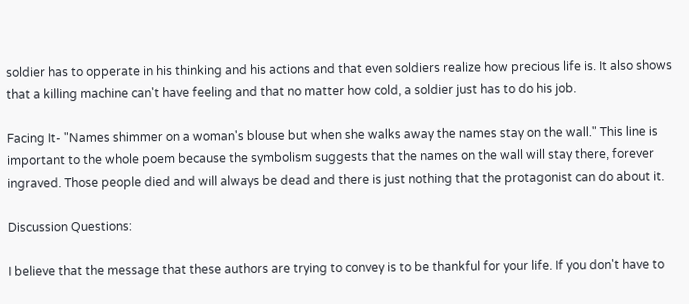soldier has to opperate in his thinking and his actions and that even soldiers realize how precious life is. It also shows that a killing machine can't have feeling and that no matter how cold, a soldier just has to do his job.

Facing It- "Names shimmer on a woman's blouse but when she walks away the names stay on the wall." This line is important to the whole poem because the symbolism suggests that the names on the wall will stay there, forever ingraved. Those people died and will always be dead and there is just nothing that the protagonist can do about it.

Discussion Questions:

I believe that the message that these authors are trying to convey is to be thankful for your life. If you don't have to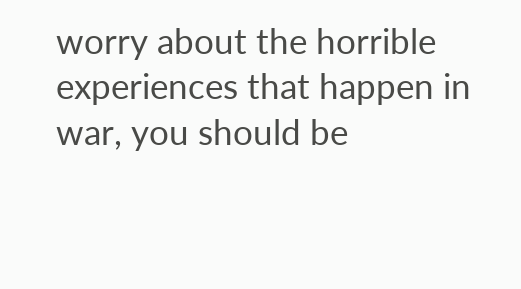worry about the horrible experiences that happen in war, you should be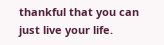thankful that you can just live your life.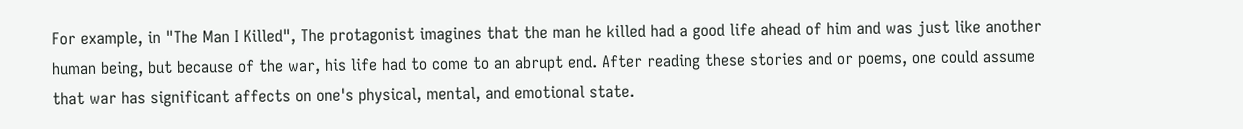For example, in "The Man I Killed", The protagonist imagines that the man he killed had a good life ahead of him and was just like another human being, but because of the war, his life had to come to an abrupt end. After reading these stories and or poems, one could assume that war has significant affects on one's physical, mental, and emotional state.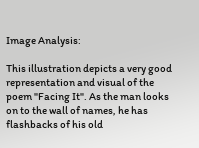Image Analysis:

This illustration depicts a very good representation and visual of the poem "Facing It". As the man looks on to the wall of names, he has flashbacks of his old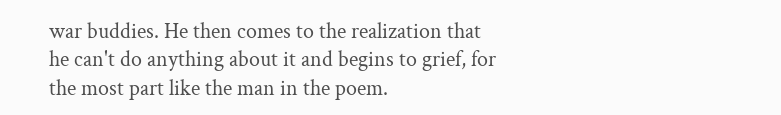war buddies. He then comes to the realization that he can't do anything about it and begins to grief, for the most part like the man in the poem.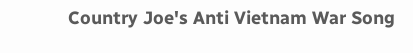Country Joe's Anti Vietnam War Song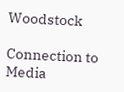Woodstock

Connection to Media